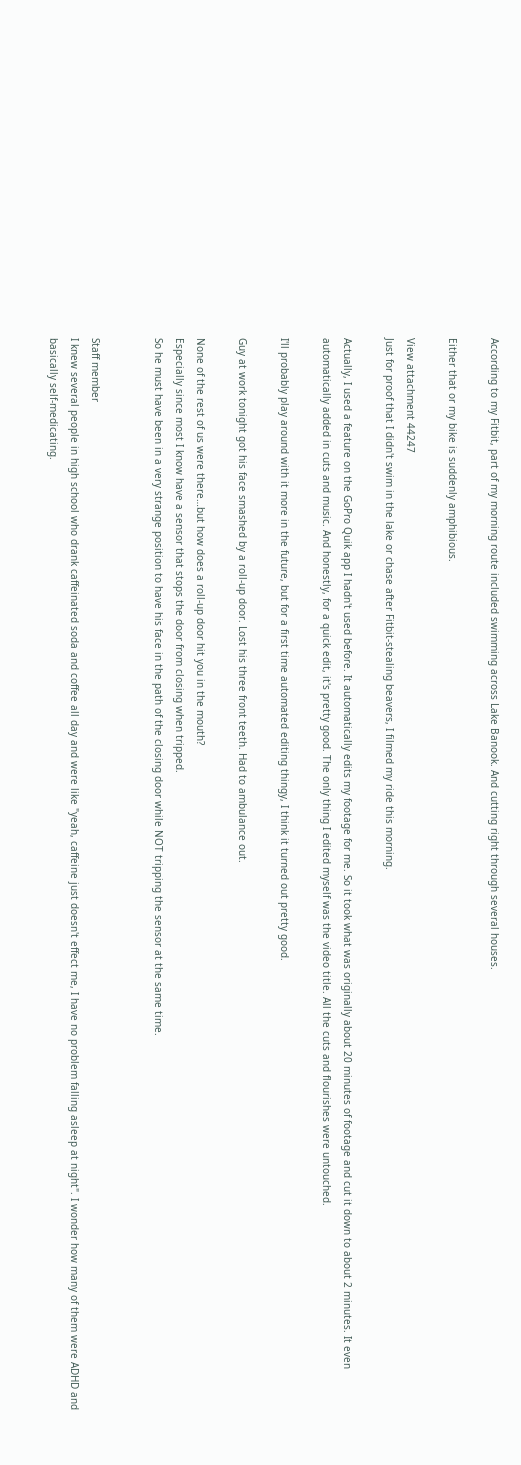According to my Fitbit, part of my morning route included swimming across Lake Banook. And cutting right through several houses.

Either that or my bike is suddenly amphibious.

View attachment 44247
Just for proof that I didn't swim in the lake or chase after Fitbit-stealing beavers, I filmed my ride this morning.

Actually, I used a feature on the GoPro Quik app I hadn't used before. It automatically edits my footage for me. So it took what was originally about 20 minutes of footage and cut it down to about 2 minutes. It even automatically added in cuts and music. And honestly, for a quick edit, it's pretty good. The only thing I edited myself was the video title. All the cuts and flourishes were untouched.

I'll probably play around with it more in the future, but for a first time automated editing thingy, I think it turned out pretty good.

Guy at work tonight got his face smashed by a roll-up door. Lost his three front teeth. Had to ambulance out.

None of the rest of us were there…but how does a roll-up door hit you in the mouth?
Especially since most I know have a sensor that stops the door from closing when tripped.
So he must have been in a very strange position to have his face in the path of the closing door while NOT tripping the sensor at the same time.


Staff member
I knew several people in high school who drank caffeinated soda and coffee all day and were like "yeah, caffeine just doesn't effect me, I have no problem falling asleep at night". I wonder how many of them were ADHD and basically self-medicating.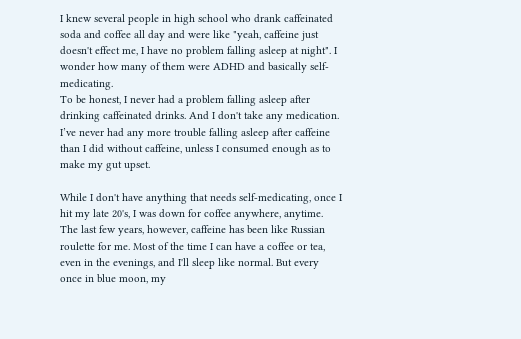I knew several people in high school who drank caffeinated soda and coffee all day and were like "yeah, caffeine just doesn't effect me, I have no problem falling asleep at night". I wonder how many of them were ADHD and basically self-medicating.
To be honest, I never had a problem falling asleep after drinking caffeinated drinks. And I don't take any medication.
I’ve never had any more trouble falling asleep after caffeine than I did without caffeine, unless I consumed enough as to make my gut upset.

While I don't have anything that needs self-medicating, once I hit my late 20's, I was down for coffee anywhere, anytime. The last few years, however, caffeine has been like Russian roulette for me. Most of the time I can have a coffee or tea, even in the evenings, and I'll sleep like normal. But every once in blue moon, my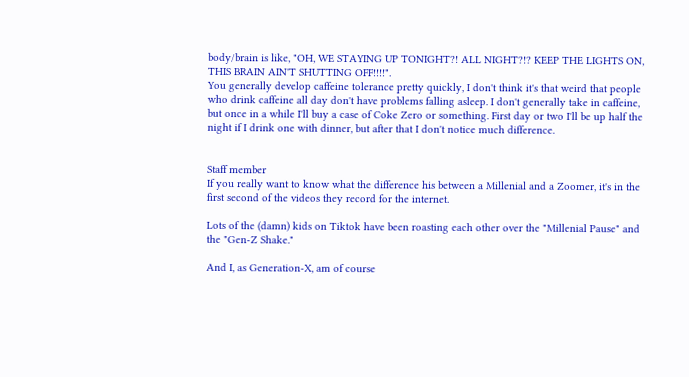body/brain is like, "OH, WE STAYING UP TONIGHT?! ALL NIGHT?!? KEEP THE LIGHTS ON, THIS BRAIN AIN'T SHUTTING OFF!!!!".
You generally develop caffeine tolerance pretty quickly, I don't think it's that weird that people who drink caffeine all day don't have problems falling asleep. I don't generally take in caffeine, but once in a while I'll buy a case of Coke Zero or something. First day or two I'll be up half the night if I drink one with dinner, but after that I don't notice much difference.


Staff member
If you really want to know what the difference his between a Millenial and a Zoomer, it's in the first second of the videos they record for the internet.

Lots of the (damn) kids on Tiktok have been roasting each other over the "Millenial Pause" and the "Gen-Z Shake."

And I, as Generation-X, am of course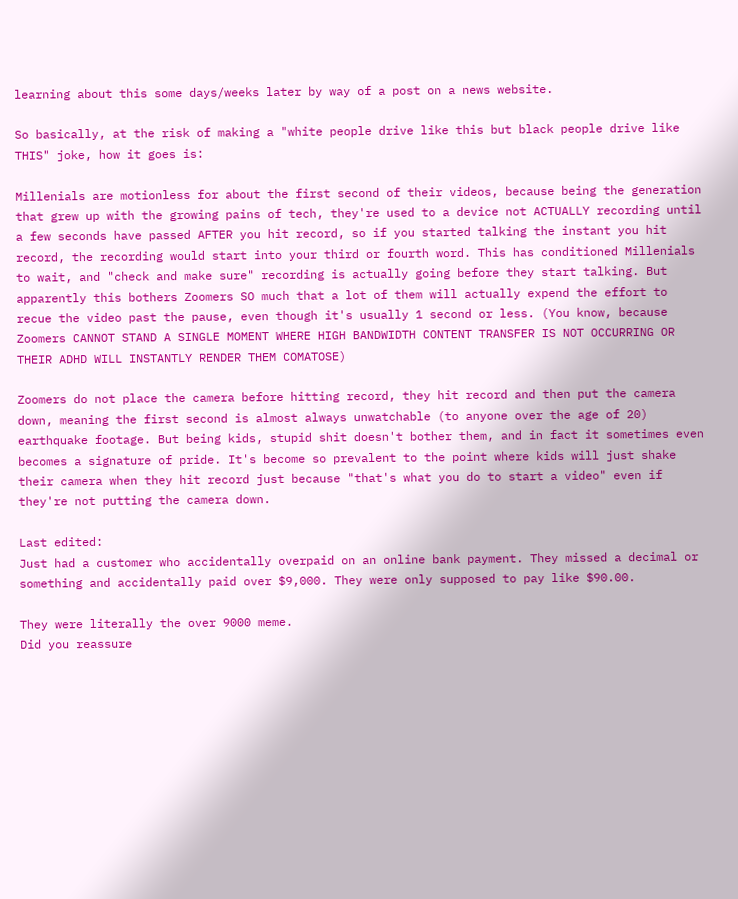learning about this some days/weeks later by way of a post on a news website.

So basically, at the risk of making a "white people drive like this but black people drive like THIS" joke, how it goes is:

Millenials are motionless for about the first second of their videos, because being the generation that grew up with the growing pains of tech, they're used to a device not ACTUALLY recording until a few seconds have passed AFTER you hit record, so if you started talking the instant you hit record, the recording would start into your third or fourth word. This has conditioned Millenials to wait, and "check and make sure" recording is actually going before they start talking. But apparently this bothers Zoomers SO much that a lot of them will actually expend the effort to recue the video past the pause, even though it's usually 1 second or less. (You know, because Zoomers CANNOT STAND A SINGLE MOMENT WHERE HIGH BANDWIDTH CONTENT TRANSFER IS NOT OCCURRING OR THEIR ADHD WILL INSTANTLY RENDER THEM COMATOSE)

Zoomers do not place the camera before hitting record, they hit record and then put the camera down, meaning the first second is almost always unwatchable (to anyone over the age of 20) earthquake footage. But being kids, stupid shit doesn't bother them, and in fact it sometimes even becomes a signature of pride. It's become so prevalent to the point where kids will just shake their camera when they hit record just because "that's what you do to start a video" even if they're not putting the camera down.

Last edited:
Just had a customer who accidentally overpaid on an online bank payment. They missed a decimal or something and accidentally paid over $9,000. They were only supposed to pay like $90.00.

They were literally the over 9000 meme.
Did you reassure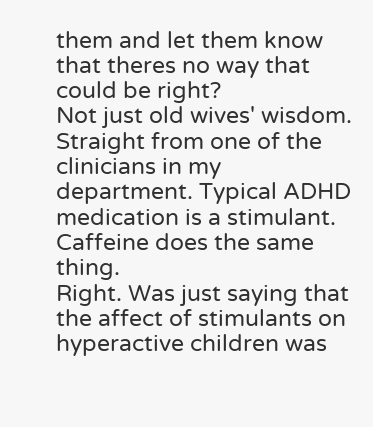them and let them know that theres no way that could be right?
Not just old wives' wisdom. Straight from one of the clinicians in my department. Typical ADHD medication is a stimulant. Caffeine does the same thing.
Right. Was just saying that the affect of stimulants on hyperactive children was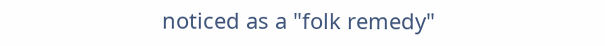noticed as a "folk remedy"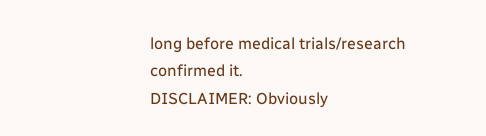long before medical trials/research confirmed it.
DISCLAIMER: Obviously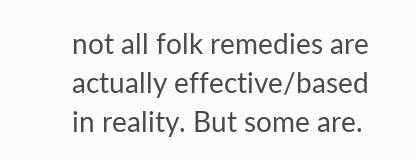not all folk remedies are actually effective/based in reality. But some are.